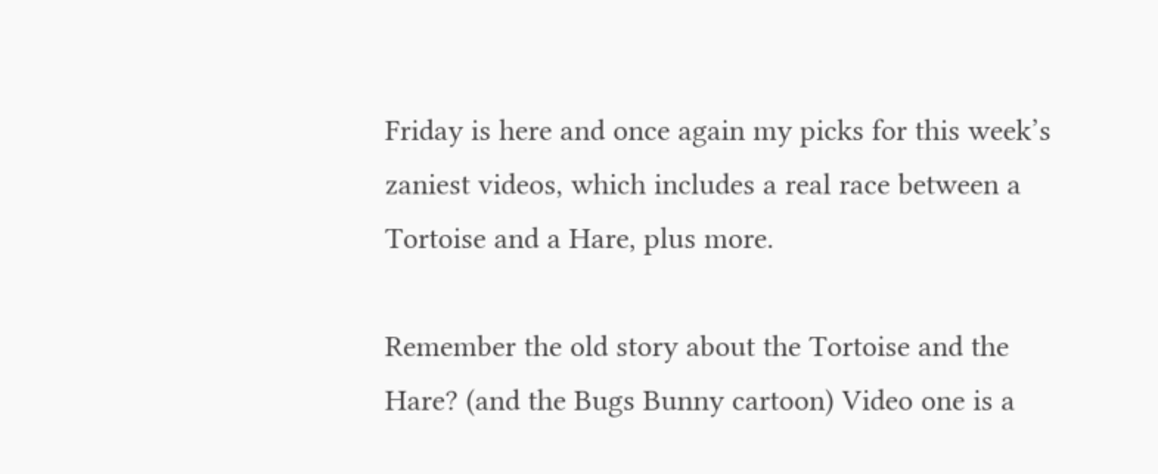Friday is here and once again my picks for this week’s zaniest videos, which includes a real race between a Tortoise and a Hare, plus more.

Remember the old story about the Tortoise and the Hare? (and the Bugs Bunny cartoon) Video one is a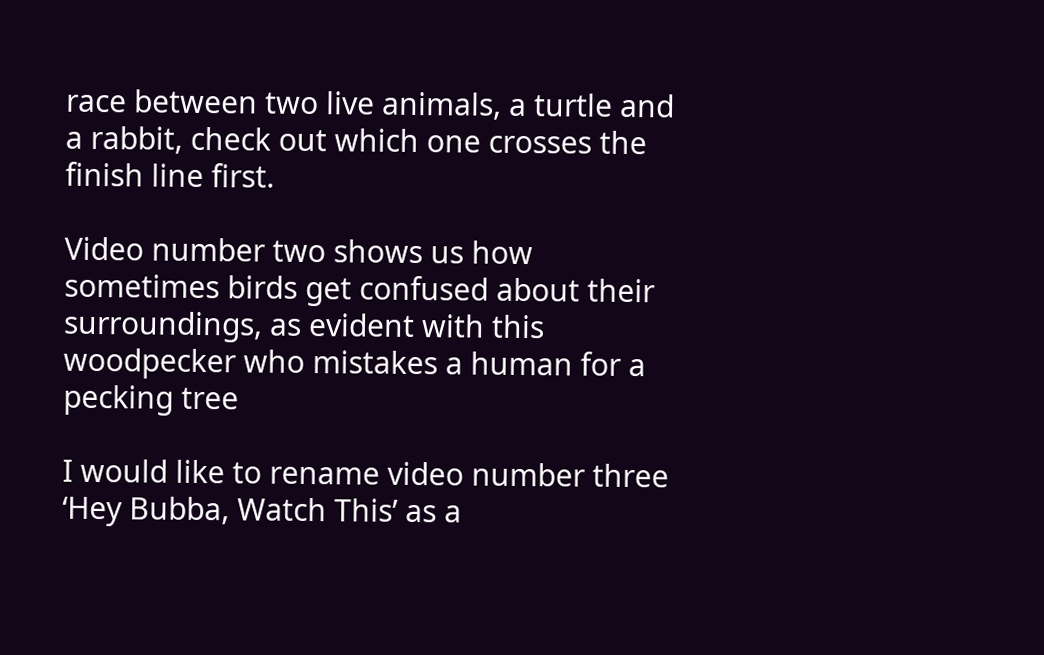race between two live animals, a turtle and a rabbit, check out which one crosses the finish line first.

Video number two shows us how sometimes birds get confused about their surroundings, as evident with this woodpecker who mistakes a human for a pecking tree

I would like to rename video number three ‘Hey Bubba, Watch This’ as a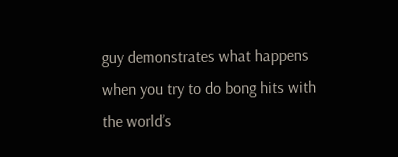guy demonstrates what happens when you try to do bong hits with the world’s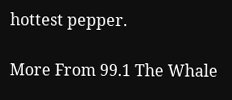hottest pepper.

More From 99.1 The Whale